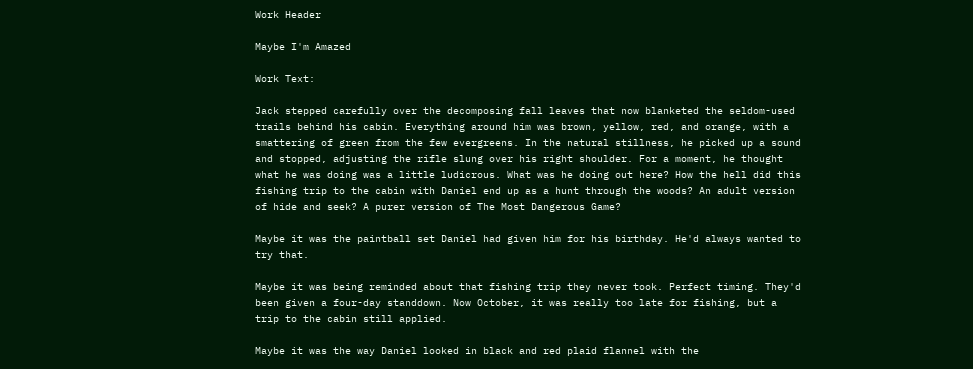Work Header

Maybe I'm Amazed

Work Text:

Jack stepped carefully over the decomposing fall leaves that now blanketed the seldom-used trails behind his cabin. Everything around him was brown, yellow, red, and orange, with a smattering of green from the few evergreens. In the natural stillness, he picked up a sound and stopped, adjusting the rifle slung over his right shoulder. For a moment, he thought what he was doing was a little ludicrous. What was he doing out here? How the hell did this fishing trip to the cabin with Daniel end up as a hunt through the woods? An adult version of hide and seek? A purer version of The Most Dangerous Game?

Maybe it was the paintball set Daniel had given him for his birthday. He'd always wanted to try that.

Maybe it was being reminded about that fishing trip they never took. Perfect timing. They'd been given a four-day standdown. Now October, it was really too late for fishing, but a trip to the cabin still applied.

Maybe it was the way Daniel looked in black and red plaid flannel with the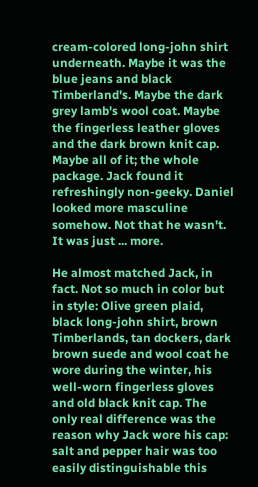cream-colored long-john shirt underneath. Maybe it was the blue jeans and black Timberland's. Maybe the dark grey lamb's wool coat. Maybe the fingerless leather gloves and the dark brown knit cap. Maybe all of it; the whole package. Jack found it refreshingly non-geeky. Daniel looked more masculine somehow. Not that he wasn't. It was just ... more.

He almost matched Jack, in fact. Not so much in color but in style: Olive green plaid, black long-john shirt, brown Timberlands, tan dockers, dark brown suede and wool coat he wore during the winter, his well-worn fingerless gloves and old black knit cap. The only real difference was the reason why Jack wore his cap: salt and pepper hair was too easily distinguishable this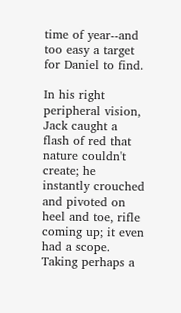time of year--and too easy a target for Daniel to find.

In his right peripheral vision, Jack caught a flash of red that nature couldn't create; he instantly crouched and pivoted on heel and toe, rifle coming up; it even had a scope. Taking perhaps a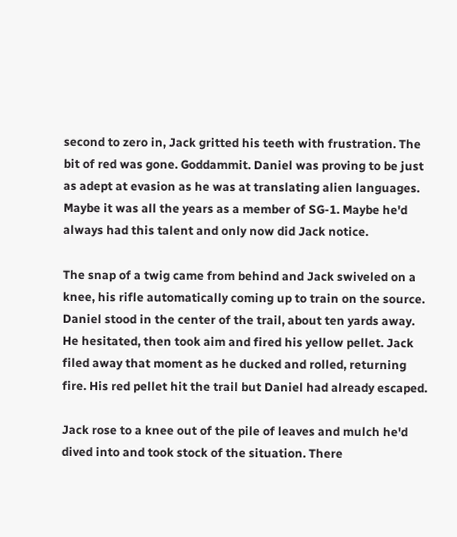second to zero in, Jack gritted his teeth with frustration. The bit of red was gone. Goddammit. Daniel was proving to be just as adept at evasion as he was at translating alien languages. Maybe it was all the years as a member of SG-1. Maybe he'd always had this talent and only now did Jack notice.

The snap of a twig came from behind and Jack swiveled on a knee, his rifle automatically coming up to train on the source. Daniel stood in the center of the trail, about ten yards away. He hesitated, then took aim and fired his yellow pellet. Jack filed away that moment as he ducked and rolled, returning fire. His red pellet hit the trail but Daniel had already escaped.

Jack rose to a knee out of the pile of leaves and mulch he'd dived into and took stock of the situation. There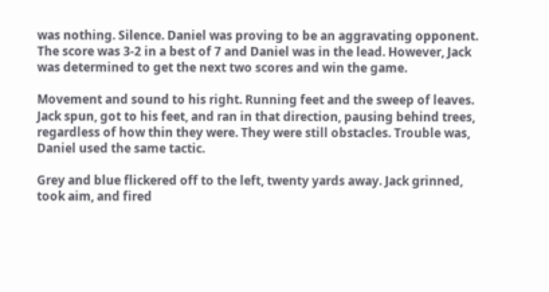was nothing. Silence. Daniel was proving to be an aggravating opponent. The score was 3-2 in a best of 7 and Daniel was in the lead. However, Jack was determined to get the next two scores and win the game.

Movement and sound to his right. Running feet and the sweep of leaves. Jack spun, got to his feet, and ran in that direction, pausing behind trees, regardless of how thin they were. They were still obstacles. Trouble was, Daniel used the same tactic.

Grey and blue flickered off to the left, twenty yards away. Jack grinned, took aim, and fired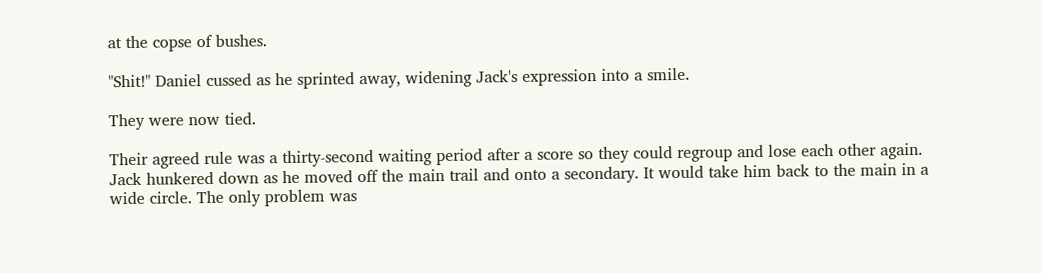at the copse of bushes.

"Shit!" Daniel cussed as he sprinted away, widening Jack's expression into a smile.

They were now tied.

Their agreed rule was a thirty-second waiting period after a score so they could regroup and lose each other again. Jack hunkered down as he moved off the main trail and onto a secondary. It would take him back to the main in a wide circle. The only problem was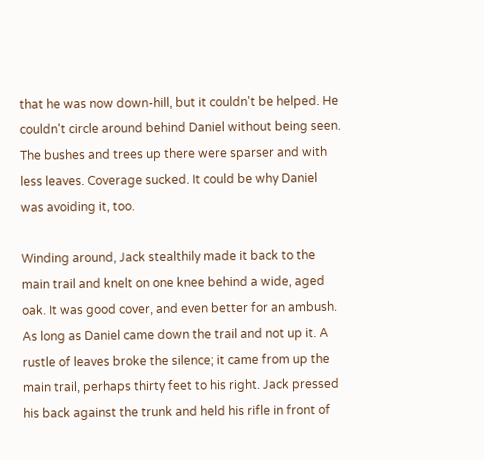that he was now down-hill, but it couldn't be helped. He couldn't circle around behind Daniel without being seen. The bushes and trees up there were sparser and with less leaves. Coverage sucked. It could be why Daniel was avoiding it, too.

Winding around, Jack stealthily made it back to the main trail and knelt on one knee behind a wide, aged oak. It was good cover, and even better for an ambush. As long as Daniel came down the trail and not up it. A rustle of leaves broke the silence; it came from up the main trail, perhaps thirty feet to his right. Jack pressed his back against the trunk and held his rifle in front of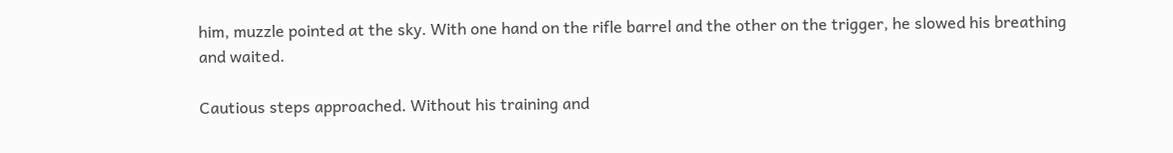him, muzzle pointed at the sky. With one hand on the rifle barrel and the other on the trigger, he slowed his breathing and waited.

Cautious steps approached. Without his training and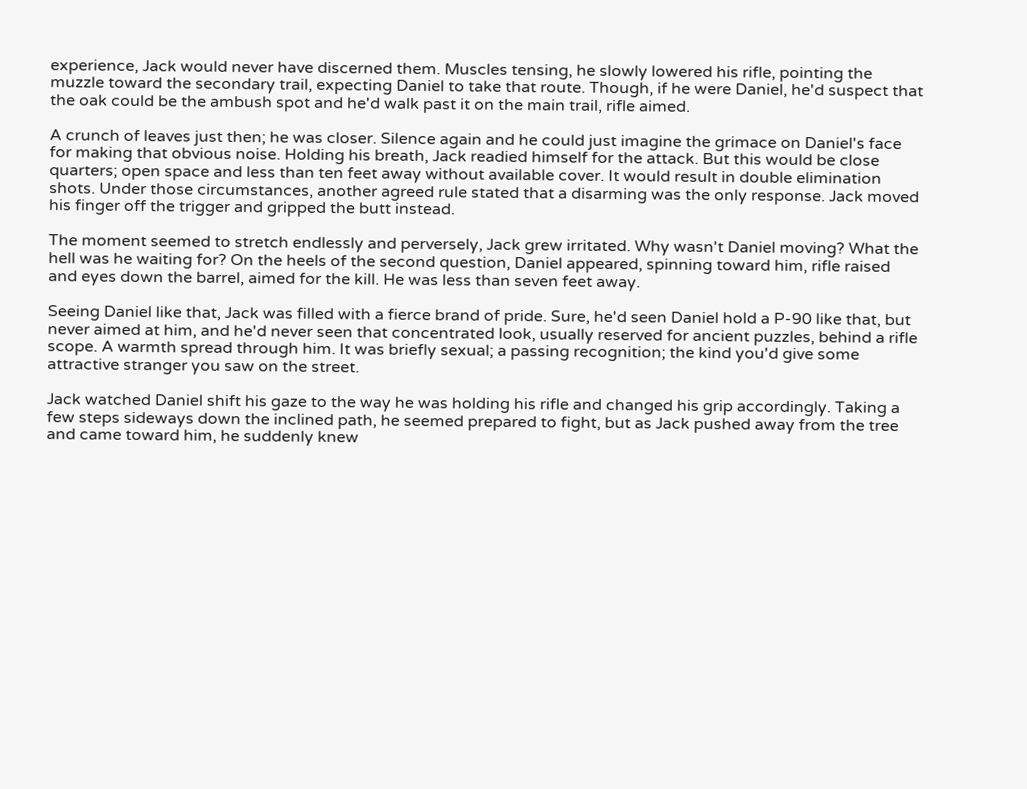experience, Jack would never have discerned them. Muscles tensing, he slowly lowered his rifle, pointing the muzzle toward the secondary trail, expecting Daniel to take that route. Though, if he were Daniel, he'd suspect that the oak could be the ambush spot and he'd walk past it on the main trail, rifle aimed.

A crunch of leaves just then; he was closer. Silence again and he could just imagine the grimace on Daniel's face for making that obvious noise. Holding his breath, Jack readied himself for the attack. But this would be close quarters; open space and less than ten feet away without available cover. It would result in double elimination shots. Under those circumstances, another agreed rule stated that a disarming was the only response. Jack moved his finger off the trigger and gripped the butt instead.

The moment seemed to stretch endlessly and perversely, Jack grew irritated. Why wasn't Daniel moving? What the hell was he waiting for? On the heels of the second question, Daniel appeared, spinning toward him, rifle raised and eyes down the barrel, aimed for the kill. He was less than seven feet away.

Seeing Daniel like that, Jack was filled with a fierce brand of pride. Sure, he'd seen Daniel hold a P-90 like that, but never aimed at him, and he'd never seen that concentrated look, usually reserved for ancient puzzles, behind a rifle scope. A warmth spread through him. It was briefly sexual; a passing recognition; the kind you'd give some attractive stranger you saw on the street.

Jack watched Daniel shift his gaze to the way he was holding his rifle and changed his grip accordingly. Taking a few steps sideways down the inclined path, he seemed prepared to fight, but as Jack pushed away from the tree and came toward him, he suddenly knew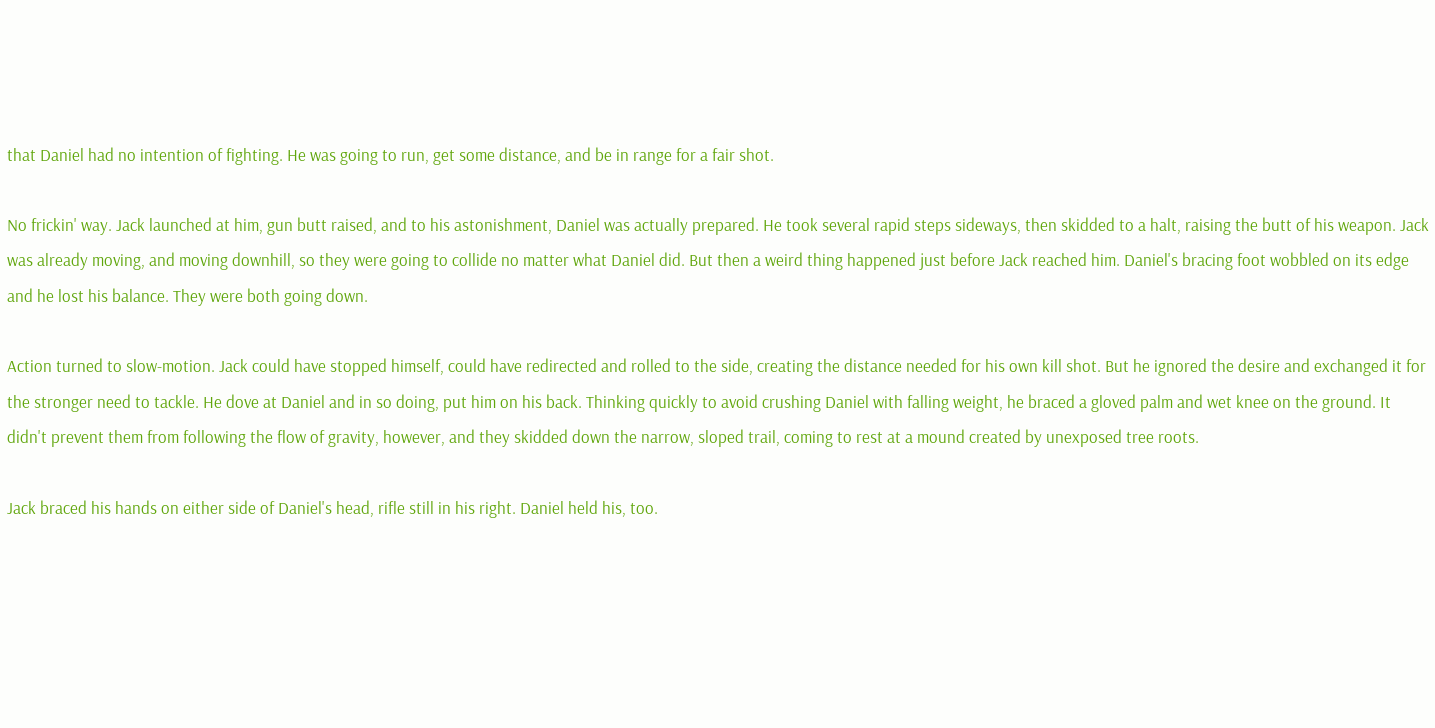that Daniel had no intention of fighting. He was going to run, get some distance, and be in range for a fair shot.

No frickin' way. Jack launched at him, gun butt raised, and to his astonishment, Daniel was actually prepared. He took several rapid steps sideways, then skidded to a halt, raising the butt of his weapon. Jack was already moving, and moving downhill, so they were going to collide no matter what Daniel did. But then a weird thing happened just before Jack reached him. Daniel's bracing foot wobbled on its edge and he lost his balance. They were both going down.

Action turned to slow-motion. Jack could have stopped himself, could have redirected and rolled to the side, creating the distance needed for his own kill shot. But he ignored the desire and exchanged it for the stronger need to tackle. He dove at Daniel and in so doing, put him on his back. Thinking quickly to avoid crushing Daniel with falling weight, he braced a gloved palm and wet knee on the ground. It didn't prevent them from following the flow of gravity, however, and they skidded down the narrow, sloped trail, coming to rest at a mound created by unexposed tree roots.

Jack braced his hands on either side of Daniel's head, rifle still in his right. Daniel held his, too.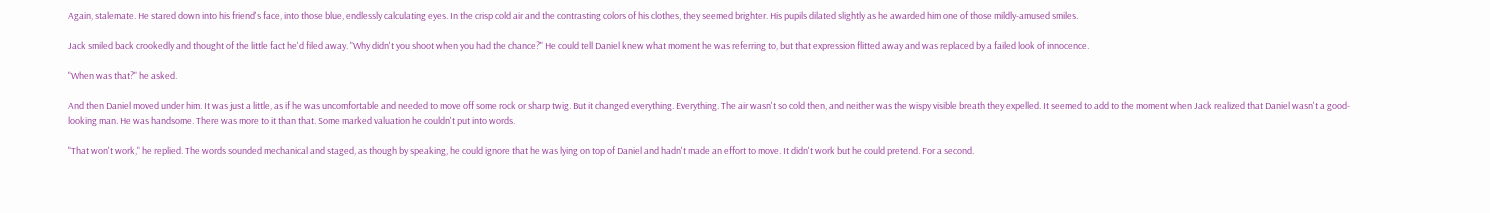Again, stalemate. He stared down into his friend's face, into those blue, endlessly calculating eyes. In the crisp cold air and the contrasting colors of his clothes, they seemed brighter. His pupils dilated slightly as he awarded him one of those mildly-amused smiles.

Jack smiled back crookedly and thought of the little fact he'd filed away. "Why didn't you shoot when you had the chance?" He could tell Daniel knew what moment he was referring to, but that expression flitted away and was replaced by a failed look of innocence.

"When was that?" he asked.

And then Daniel moved under him. It was just a little, as if he was uncomfortable and needed to move off some rock or sharp twig. But it changed everything. Everything. The air wasn't so cold then, and neither was the wispy visible breath they expelled. It seemed to add to the moment when Jack realized that Daniel wasn't a good-looking man. He was handsome. There was more to it than that. Some marked valuation he couldn't put into words.

"That won't work," he replied. The words sounded mechanical and staged, as though by speaking, he could ignore that he was lying on top of Daniel and hadn't made an effort to move. It didn't work but he could pretend. For a second.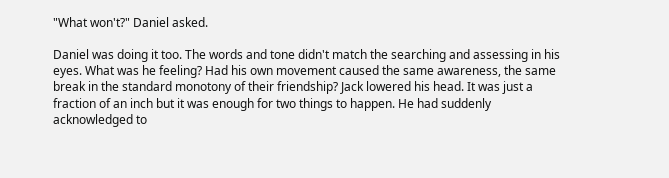"What won't?" Daniel asked.

Daniel was doing it too. The words and tone didn't match the searching and assessing in his eyes. What was he feeling? Had his own movement caused the same awareness, the same break in the standard monotony of their friendship? Jack lowered his head. It was just a fraction of an inch but it was enough for two things to happen. He had suddenly acknowledged to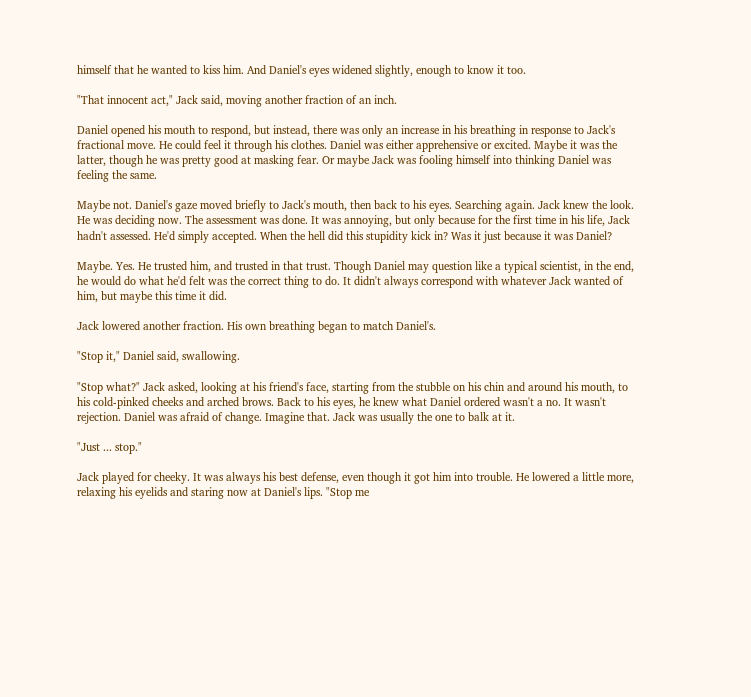himself that he wanted to kiss him. And Daniel's eyes widened slightly, enough to know it too.

"That innocent act," Jack said, moving another fraction of an inch.

Daniel opened his mouth to respond, but instead, there was only an increase in his breathing in response to Jack's fractional move. He could feel it through his clothes. Daniel was either apprehensive or excited. Maybe it was the latter, though he was pretty good at masking fear. Or maybe Jack was fooling himself into thinking Daniel was feeling the same.

Maybe not. Daniel's gaze moved briefly to Jack's mouth, then back to his eyes. Searching again. Jack knew the look. He was deciding now. The assessment was done. It was annoying, but only because for the first time in his life, Jack hadn't assessed. He'd simply accepted. When the hell did this stupidity kick in? Was it just because it was Daniel?

Maybe. Yes. He trusted him, and trusted in that trust. Though Daniel may question like a typical scientist, in the end, he would do what he'd felt was the correct thing to do. It didn't always correspond with whatever Jack wanted of him, but maybe this time it did.

Jack lowered another fraction. His own breathing began to match Daniel's.

"Stop it," Daniel said, swallowing.

"Stop what?" Jack asked, looking at his friend's face, starting from the stubble on his chin and around his mouth, to his cold-pinked cheeks and arched brows. Back to his eyes, he knew what Daniel ordered wasn't a no. It wasn't rejection. Daniel was afraid of change. Imagine that. Jack was usually the one to balk at it.

"Just ... stop."

Jack played for cheeky. It was always his best defense, even though it got him into trouble. He lowered a little more, relaxing his eyelids and staring now at Daniel's lips. "Stop me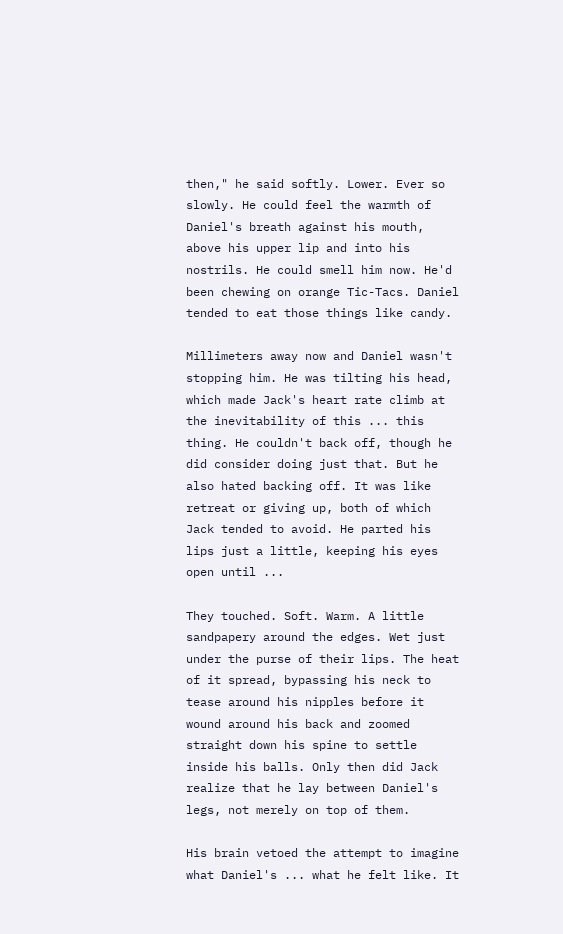then," he said softly. Lower. Ever so slowly. He could feel the warmth of Daniel's breath against his mouth, above his upper lip and into his nostrils. He could smell him now. He'd been chewing on orange Tic-Tacs. Daniel tended to eat those things like candy.

Millimeters away now and Daniel wasn't stopping him. He was tilting his head, which made Jack's heart rate climb at the inevitability of this ... this thing. He couldn't back off, though he did consider doing just that. But he also hated backing off. It was like retreat or giving up, both of which Jack tended to avoid. He parted his lips just a little, keeping his eyes open until ...

They touched. Soft. Warm. A little sandpapery around the edges. Wet just under the purse of their lips. The heat of it spread, bypassing his neck to tease around his nipples before it wound around his back and zoomed straight down his spine to settle inside his balls. Only then did Jack realize that he lay between Daniel's legs, not merely on top of them.

His brain vetoed the attempt to imagine what Daniel's ... what he felt like. It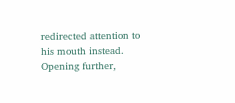redirected attention to his mouth instead. Opening further,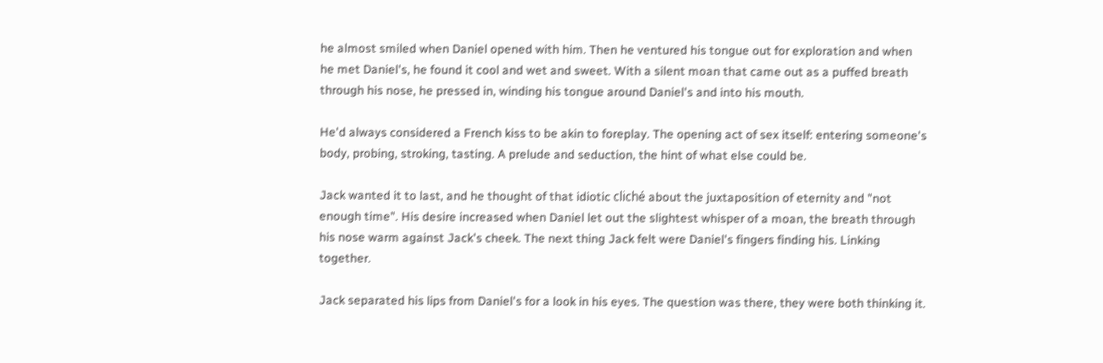he almost smiled when Daniel opened with him. Then he ventured his tongue out for exploration and when he met Daniel's, he found it cool and wet and sweet. With a silent moan that came out as a puffed breath through his nose, he pressed in, winding his tongue around Daniel's and into his mouth.

He'd always considered a French kiss to be akin to foreplay. The opening act of sex itself: entering someone's body, probing, stroking, tasting. A prelude and seduction, the hint of what else could be.

Jack wanted it to last, and he thought of that idiotic cliché about the juxtaposition of eternity and "not enough time". His desire increased when Daniel let out the slightest whisper of a moan, the breath through his nose warm against Jack's cheek. The next thing Jack felt were Daniel's fingers finding his. Linking together.

Jack separated his lips from Daniel's for a look in his eyes. The question was there, they were both thinking it.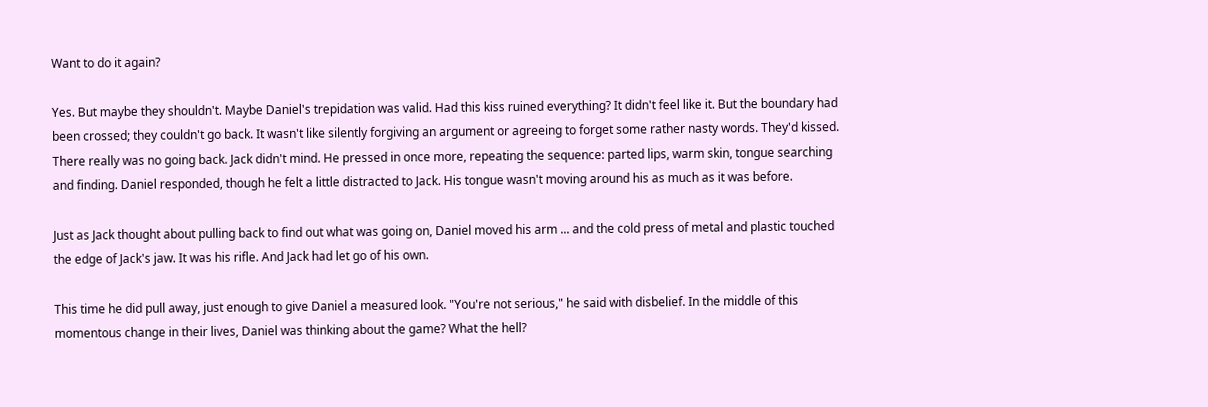Want to do it again?

Yes. But maybe they shouldn't. Maybe Daniel's trepidation was valid. Had this kiss ruined everything? It didn't feel like it. But the boundary had been crossed; they couldn't go back. It wasn't like silently forgiving an argument or agreeing to forget some rather nasty words. They'd kissed. There really was no going back. Jack didn't mind. He pressed in once more, repeating the sequence: parted lips, warm skin, tongue searching and finding. Daniel responded, though he felt a little distracted to Jack. His tongue wasn't moving around his as much as it was before.

Just as Jack thought about pulling back to find out what was going on, Daniel moved his arm ... and the cold press of metal and plastic touched the edge of Jack's jaw. It was his rifle. And Jack had let go of his own.

This time he did pull away, just enough to give Daniel a measured look. "You're not serious," he said with disbelief. In the middle of this momentous change in their lives, Daniel was thinking about the game? What the hell?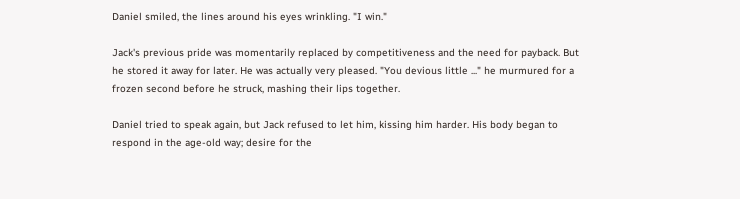Daniel smiled, the lines around his eyes wrinkling. "I win."

Jack's previous pride was momentarily replaced by competitiveness and the need for payback. But he stored it away for later. He was actually very pleased. "You devious little ..." he murmured for a frozen second before he struck, mashing their lips together.

Daniel tried to speak again, but Jack refused to let him, kissing him harder. His body began to respond in the age-old way; desire for the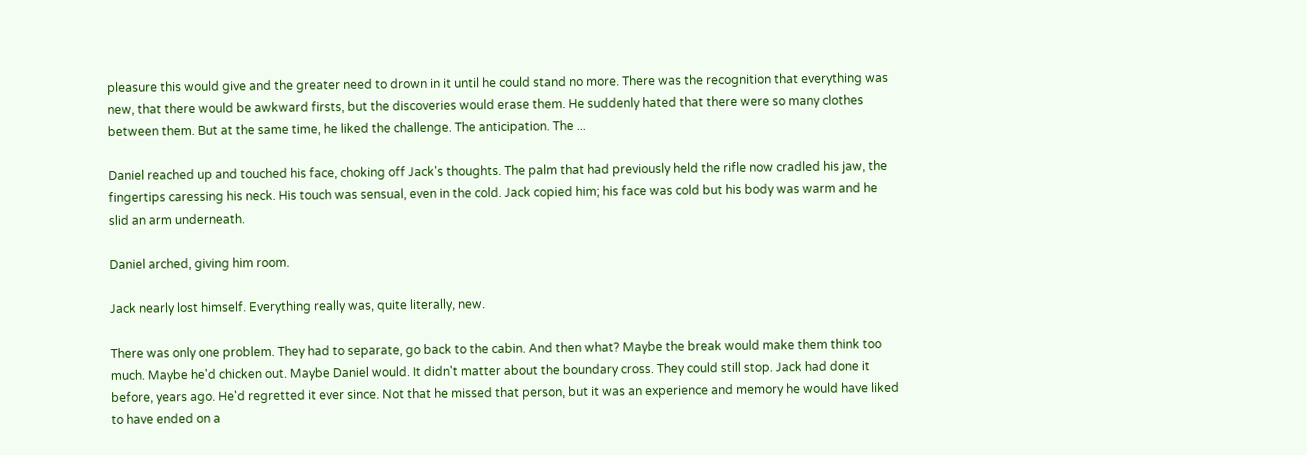pleasure this would give and the greater need to drown in it until he could stand no more. There was the recognition that everything was new, that there would be awkward firsts, but the discoveries would erase them. He suddenly hated that there were so many clothes between them. But at the same time, he liked the challenge. The anticipation. The ...

Daniel reached up and touched his face, choking off Jack's thoughts. The palm that had previously held the rifle now cradled his jaw, the fingertips caressing his neck. His touch was sensual, even in the cold. Jack copied him; his face was cold but his body was warm and he slid an arm underneath.

Daniel arched, giving him room.

Jack nearly lost himself. Everything really was, quite literally, new.

There was only one problem. They had to separate, go back to the cabin. And then what? Maybe the break would make them think too much. Maybe he'd chicken out. Maybe Daniel would. It didn't matter about the boundary cross. They could still stop. Jack had done it before, years ago. He'd regretted it ever since. Not that he missed that person, but it was an experience and memory he would have liked to have ended on a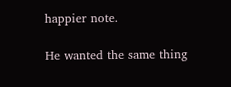happier note.

He wanted the same thing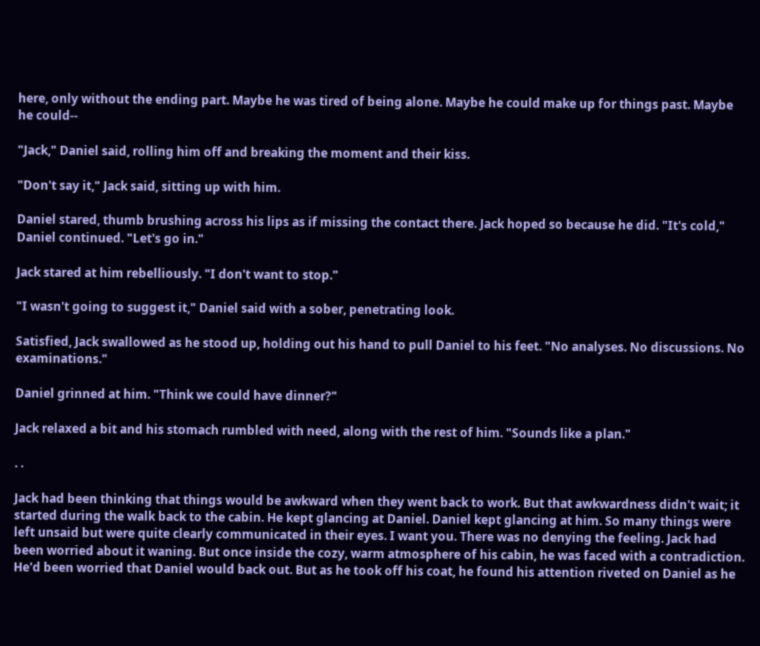here, only without the ending part. Maybe he was tired of being alone. Maybe he could make up for things past. Maybe he could--

"Jack," Daniel said, rolling him off and breaking the moment and their kiss.

"Don't say it," Jack said, sitting up with him.

Daniel stared, thumb brushing across his lips as if missing the contact there. Jack hoped so because he did. "It's cold," Daniel continued. "Let's go in."

Jack stared at him rebelliously. "I don't want to stop."

"I wasn't going to suggest it," Daniel said with a sober, penetrating look.

Satisfied, Jack swallowed as he stood up, holding out his hand to pull Daniel to his feet. "No analyses. No discussions. No examinations."

Daniel grinned at him. "Think we could have dinner?"

Jack relaxed a bit and his stomach rumbled with need, along with the rest of him. "Sounds like a plan."

. .

Jack had been thinking that things would be awkward when they went back to work. But that awkwardness didn't wait; it started during the walk back to the cabin. He kept glancing at Daniel. Daniel kept glancing at him. So many things were left unsaid but were quite clearly communicated in their eyes. I want you. There was no denying the feeling. Jack had been worried about it waning. But once inside the cozy, warm atmosphere of his cabin, he was faced with a contradiction. He'd been worried that Daniel would back out. But as he took off his coat, he found his attention riveted on Daniel as he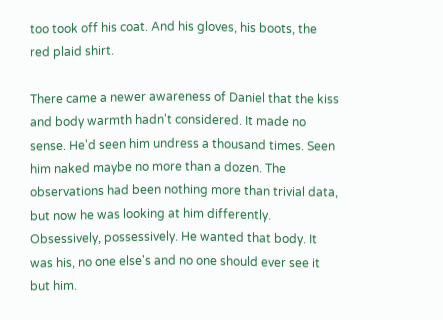too took off his coat. And his gloves, his boots, the red plaid shirt.

There came a newer awareness of Daniel that the kiss and body warmth hadn't considered. It made no sense. He'd seen him undress a thousand times. Seen him naked maybe no more than a dozen. The observations had been nothing more than trivial data, but now he was looking at him differently. Obsessively, possessively. He wanted that body. It was his, no one else's and no one should ever see it but him.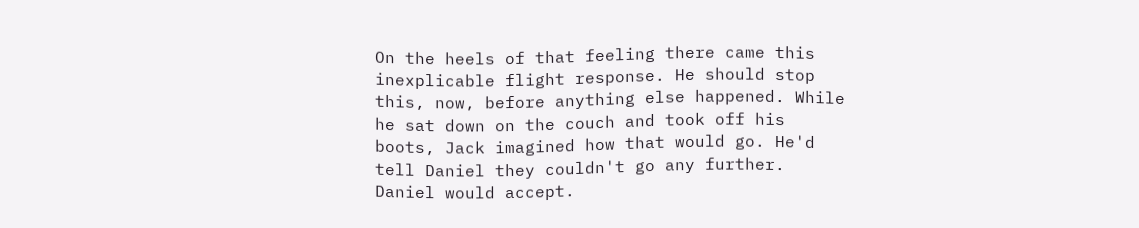On the heels of that feeling there came this inexplicable flight response. He should stop this, now, before anything else happened. While he sat down on the couch and took off his boots, Jack imagined how that would go. He'd tell Daniel they couldn't go any further. Daniel would accept.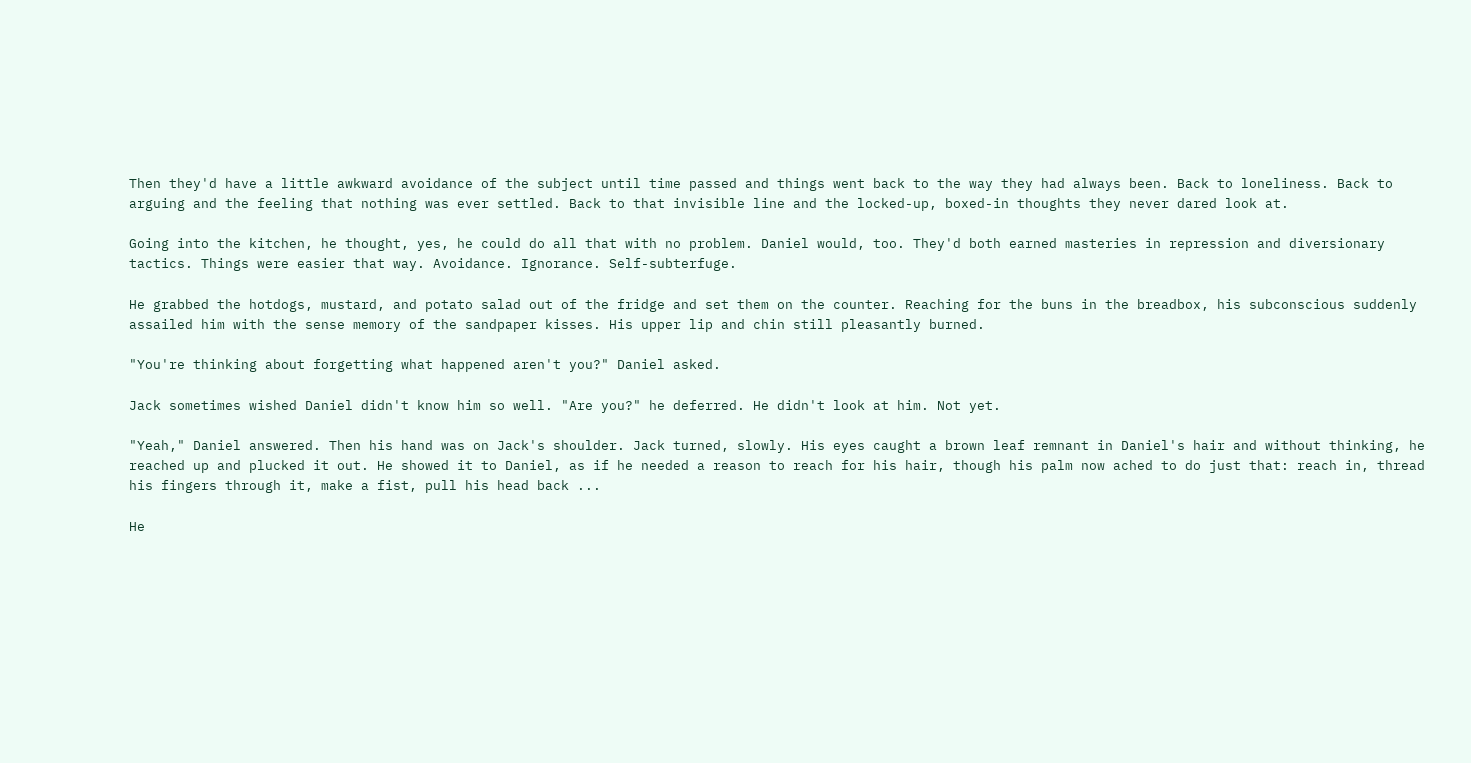Then they'd have a little awkward avoidance of the subject until time passed and things went back to the way they had always been. Back to loneliness. Back to arguing and the feeling that nothing was ever settled. Back to that invisible line and the locked-up, boxed-in thoughts they never dared look at.

Going into the kitchen, he thought, yes, he could do all that with no problem. Daniel would, too. They'd both earned masteries in repression and diversionary tactics. Things were easier that way. Avoidance. Ignorance. Self-subterfuge.

He grabbed the hotdogs, mustard, and potato salad out of the fridge and set them on the counter. Reaching for the buns in the breadbox, his subconscious suddenly assailed him with the sense memory of the sandpaper kisses. His upper lip and chin still pleasantly burned.

"You're thinking about forgetting what happened aren't you?" Daniel asked.

Jack sometimes wished Daniel didn't know him so well. "Are you?" he deferred. He didn't look at him. Not yet.

"Yeah," Daniel answered. Then his hand was on Jack's shoulder. Jack turned, slowly. His eyes caught a brown leaf remnant in Daniel's hair and without thinking, he reached up and plucked it out. He showed it to Daniel, as if he needed a reason to reach for his hair, though his palm now ached to do just that: reach in, thread his fingers through it, make a fist, pull his head back ...

He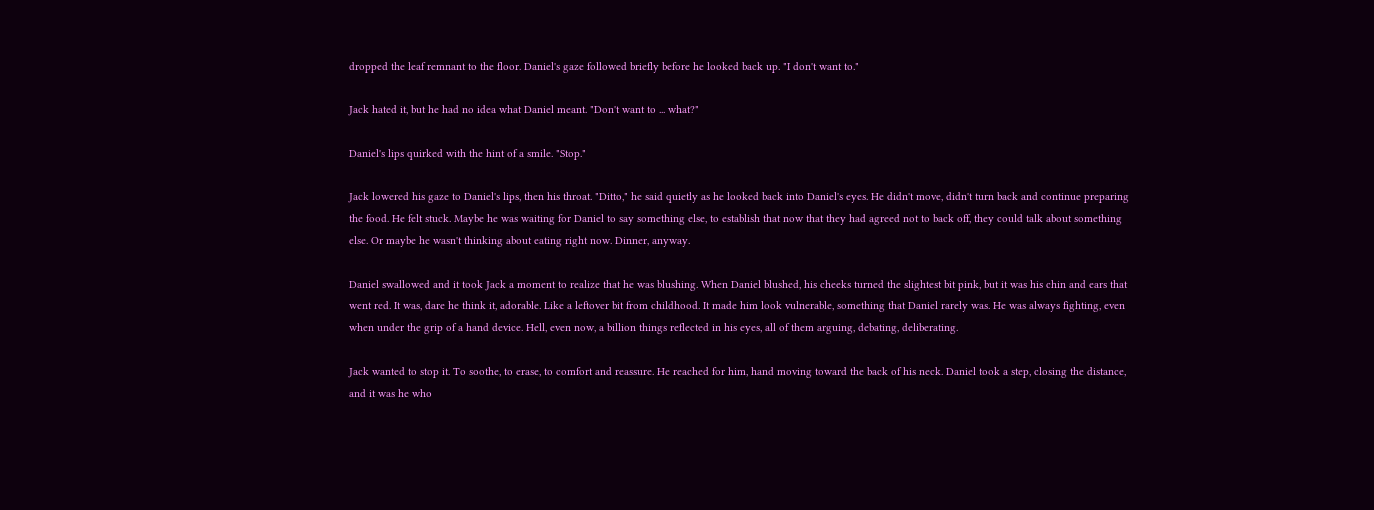dropped the leaf remnant to the floor. Daniel's gaze followed briefly before he looked back up. "I don't want to."

Jack hated it, but he had no idea what Daniel meant. "Don't want to ... what?"

Daniel's lips quirked with the hint of a smile. "Stop."

Jack lowered his gaze to Daniel's lips, then his throat. "Ditto," he said quietly as he looked back into Daniel's eyes. He didn't move, didn't turn back and continue preparing the food. He felt stuck. Maybe he was waiting for Daniel to say something else, to establish that now that they had agreed not to back off, they could talk about something else. Or maybe he wasn't thinking about eating right now. Dinner, anyway.

Daniel swallowed and it took Jack a moment to realize that he was blushing. When Daniel blushed, his cheeks turned the slightest bit pink, but it was his chin and ears that went red. It was, dare he think it, adorable. Like a leftover bit from childhood. It made him look vulnerable, something that Daniel rarely was. He was always fighting, even when under the grip of a hand device. Hell, even now, a billion things reflected in his eyes, all of them arguing, debating, deliberating.

Jack wanted to stop it. To soothe, to erase, to comfort and reassure. He reached for him, hand moving toward the back of his neck. Daniel took a step, closing the distance, and it was he who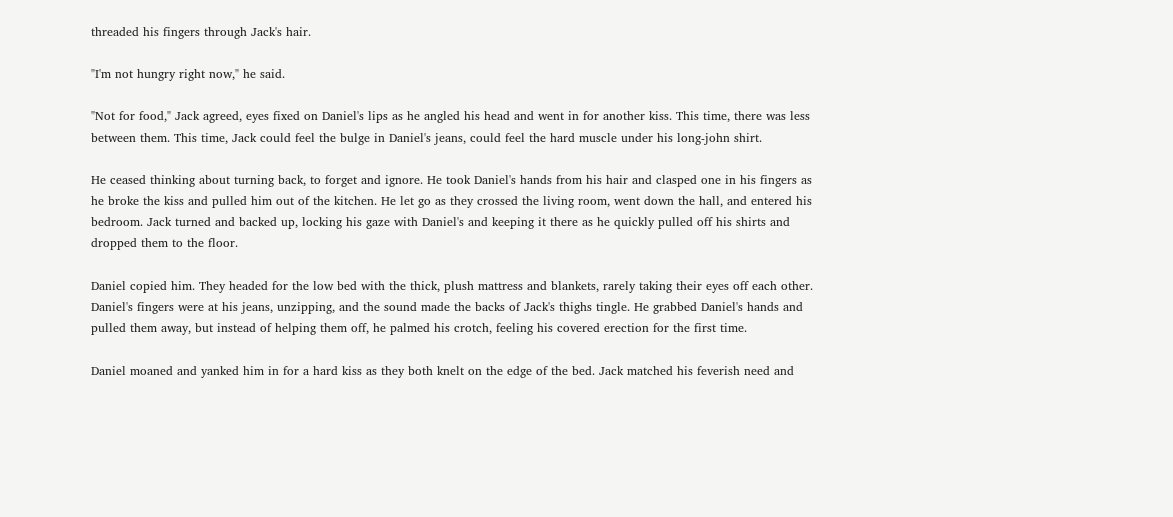threaded his fingers through Jack's hair.

"I'm not hungry right now," he said.

"Not for food," Jack agreed, eyes fixed on Daniel's lips as he angled his head and went in for another kiss. This time, there was less between them. This time, Jack could feel the bulge in Daniel's jeans, could feel the hard muscle under his long-john shirt.

He ceased thinking about turning back, to forget and ignore. He took Daniel's hands from his hair and clasped one in his fingers as he broke the kiss and pulled him out of the kitchen. He let go as they crossed the living room, went down the hall, and entered his bedroom. Jack turned and backed up, locking his gaze with Daniel's and keeping it there as he quickly pulled off his shirts and dropped them to the floor.

Daniel copied him. They headed for the low bed with the thick, plush mattress and blankets, rarely taking their eyes off each other. Daniel's fingers were at his jeans, unzipping, and the sound made the backs of Jack's thighs tingle. He grabbed Daniel's hands and pulled them away, but instead of helping them off, he palmed his crotch, feeling his covered erection for the first time.

Daniel moaned and yanked him in for a hard kiss as they both knelt on the edge of the bed. Jack matched his feverish need and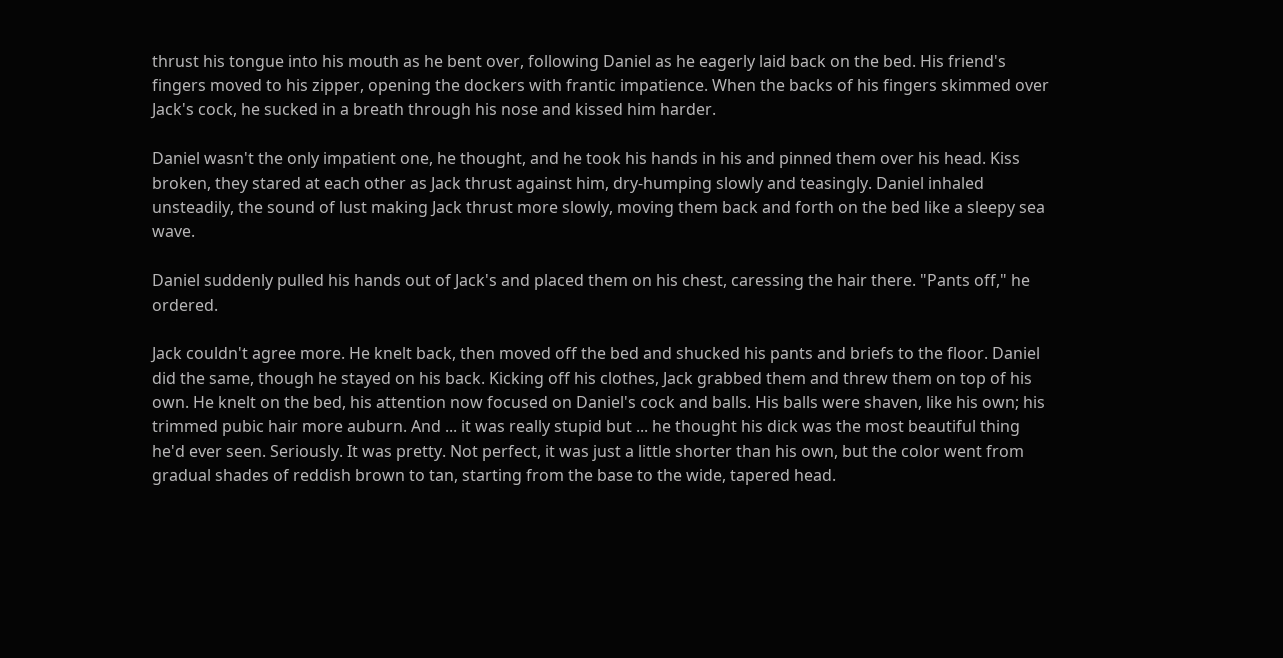thrust his tongue into his mouth as he bent over, following Daniel as he eagerly laid back on the bed. His friend's fingers moved to his zipper, opening the dockers with frantic impatience. When the backs of his fingers skimmed over Jack's cock, he sucked in a breath through his nose and kissed him harder.

Daniel wasn't the only impatient one, he thought, and he took his hands in his and pinned them over his head. Kiss broken, they stared at each other as Jack thrust against him, dry-humping slowly and teasingly. Daniel inhaled unsteadily, the sound of lust making Jack thrust more slowly, moving them back and forth on the bed like a sleepy sea wave.

Daniel suddenly pulled his hands out of Jack's and placed them on his chest, caressing the hair there. "Pants off," he ordered.

Jack couldn't agree more. He knelt back, then moved off the bed and shucked his pants and briefs to the floor. Daniel did the same, though he stayed on his back. Kicking off his clothes, Jack grabbed them and threw them on top of his own. He knelt on the bed, his attention now focused on Daniel's cock and balls. His balls were shaven, like his own; his trimmed pubic hair more auburn. And ... it was really stupid but ... he thought his dick was the most beautiful thing he'd ever seen. Seriously. It was pretty. Not perfect, it was just a little shorter than his own, but the color went from gradual shades of reddish brown to tan, starting from the base to the wide, tapered head.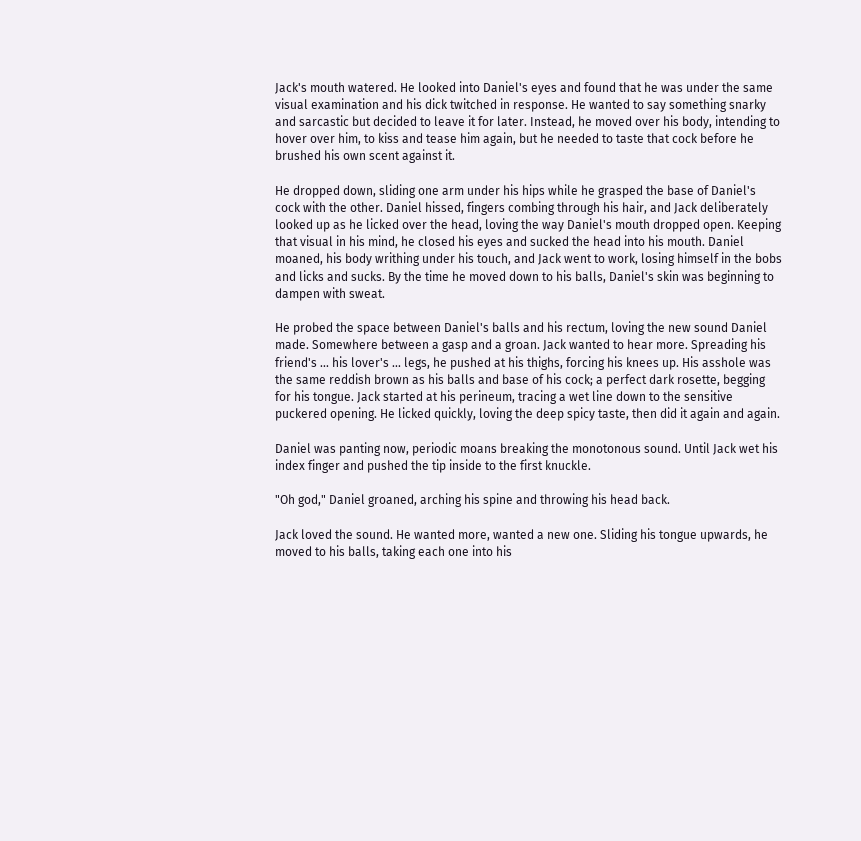Jack's mouth watered. He looked into Daniel's eyes and found that he was under the same visual examination and his dick twitched in response. He wanted to say something snarky and sarcastic but decided to leave it for later. Instead, he moved over his body, intending to hover over him, to kiss and tease him again, but he needed to taste that cock before he brushed his own scent against it.

He dropped down, sliding one arm under his hips while he grasped the base of Daniel's cock with the other. Daniel hissed, fingers combing through his hair, and Jack deliberately looked up as he licked over the head, loving the way Daniel's mouth dropped open. Keeping that visual in his mind, he closed his eyes and sucked the head into his mouth. Daniel moaned, his body writhing under his touch, and Jack went to work, losing himself in the bobs and licks and sucks. By the time he moved down to his balls, Daniel's skin was beginning to dampen with sweat.

He probed the space between Daniel's balls and his rectum, loving the new sound Daniel made. Somewhere between a gasp and a groan. Jack wanted to hear more. Spreading his friend's ... his lover's ... legs, he pushed at his thighs, forcing his knees up. His asshole was the same reddish brown as his balls and base of his cock; a perfect dark rosette, begging for his tongue. Jack started at his perineum, tracing a wet line down to the sensitive puckered opening. He licked quickly, loving the deep spicy taste, then did it again and again.

Daniel was panting now, periodic moans breaking the monotonous sound. Until Jack wet his index finger and pushed the tip inside to the first knuckle.

"Oh god," Daniel groaned, arching his spine and throwing his head back.

Jack loved the sound. He wanted more, wanted a new one. Sliding his tongue upwards, he moved to his balls, taking each one into his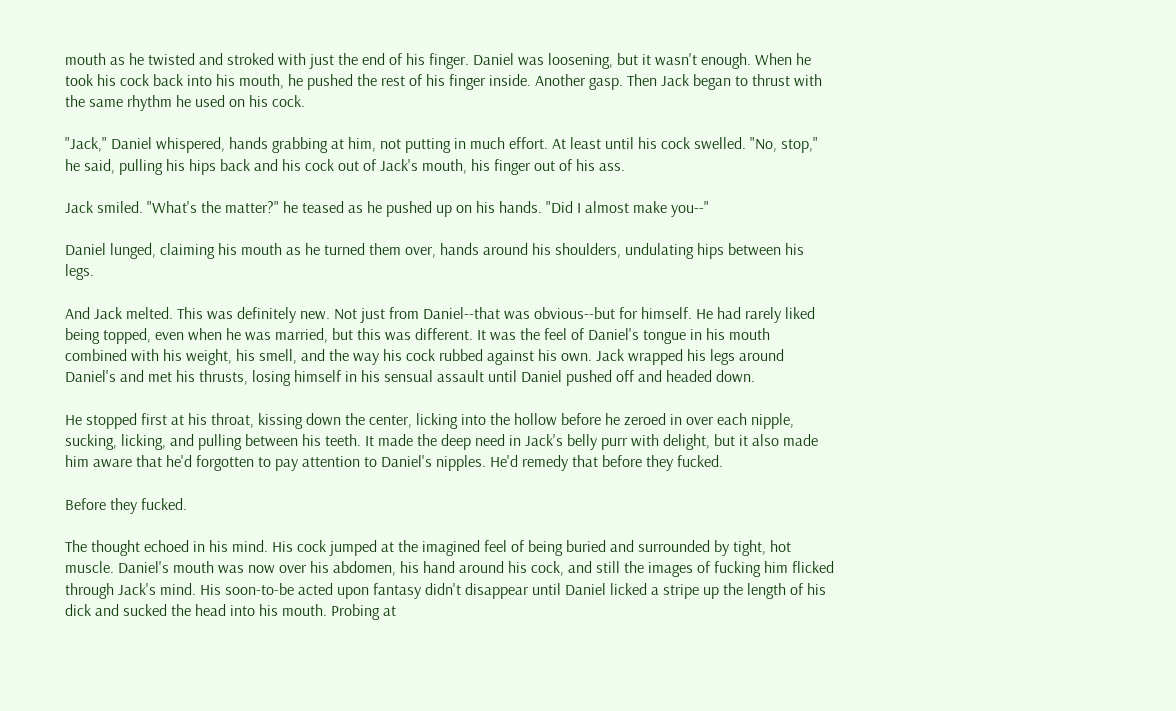mouth as he twisted and stroked with just the end of his finger. Daniel was loosening, but it wasn't enough. When he took his cock back into his mouth, he pushed the rest of his finger inside. Another gasp. Then Jack began to thrust with the same rhythm he used on his cock.

"Jack," Daniel whispered, hands grabbing at him, not putting in much effort. At least until his cock swelled. "No, stop," he said, pulling his hips back and his cock out of Jack's mouth, his finger out of his ass.

Jack smiled. "What's the matter?" he teased as he pushed up on his hands. "Did I almost make you--"

Daniel lunged, claiming his mouth as he turned them over, hands around his shoulders, undulating hips between his legs.

And Jack melted. This was definitely new. Not just from Daniel--that was obvious--but for himself. He had rarely liked being topped, even when he was married, but this was different. It was the feel of Daniel's tongue in his mouth combined with his weight, his smell, and the way his cock rubbed against his own. Jack wrapped his legs around Daniel's and met his thrusts, losing himself in his sensual assault until Daniel pushed off and headed down.

He stopped first at his throat, kissing down the center, licking into the hollow before he zeroed in over each nipple, sucking, licking, and pulling between his teeth. It made the deep need in Jack's belly purr with delight, but it also made him aware that he'd forgotten to pay attention to Daniel's nipples. He'd remedy that before they fucked.

Before they fucked.

The thought echoed in his mind. His cock jumped at the imagined feel of being buried and surrounded by tight, hot muscle. Daniel's mouth was now over his abdomen, his hand around his cock, and still the images of fucking him flicked through Jack's mind. His soon-to-be acted upon fantasy didn't disappear until Daniel licked a stripe up the length of his dick and sucked the head into his mouth. Probing at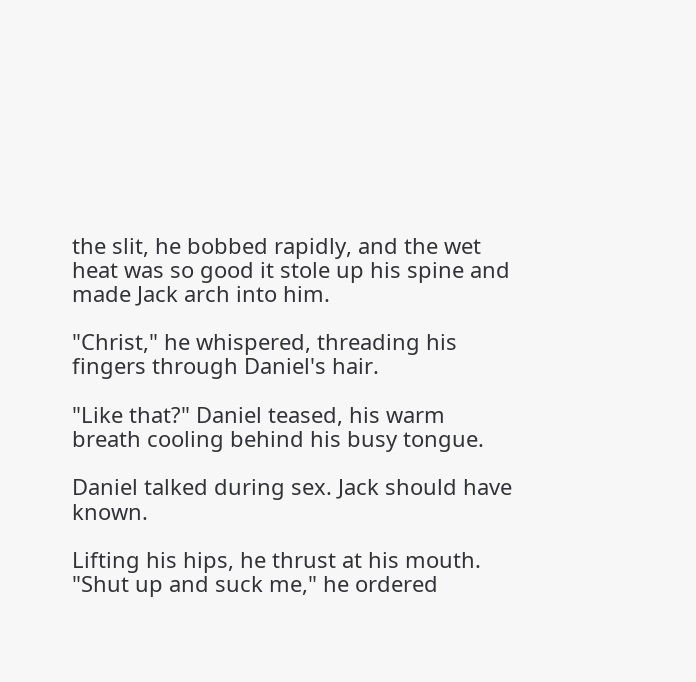the slit, he bobbed rapidly, and the wet heat was so good it stole up his spine and made Jack arch into him.

"Christ," he whispered, threading his fingers through Daniel's hair.

"Like that?" Daniel teased, his warm breath cooling behind his busy tongue.

Daniel talked during sex. Jack should have known.

Lifting his hips, he thrust at his mouth. "Shut up and suck me," he ordered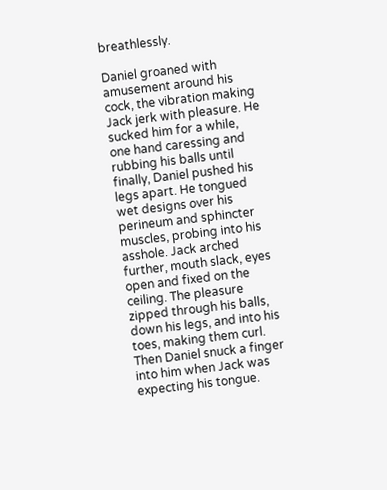breathlessly.

Daniel groaned with amusement around his cock, the vibration making Jack jerk with pleasure. He sucked him for a while, one hand caressing and rubbing his balls until finally, Daniel pushed his legs apart. He tongued wet designs over his perineum and sphincter muscles, probing into his asshole. Jack arched further, mouth slack, eyes open and fixed on the ceiling. The pleasure zipped through his balls, down his legs, and into his toes, making them curl. Then Daniel snuck a finger into him when Jack was expecting his tongue.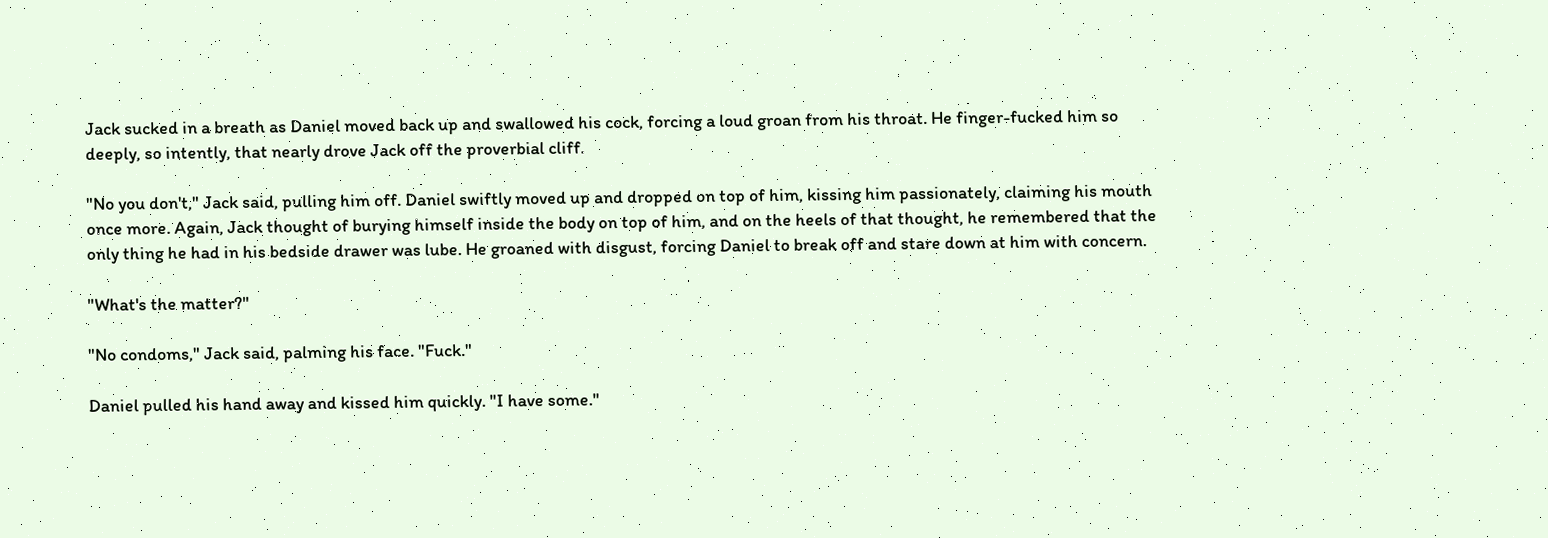Jack sucked in a breath as Daniel moved back up and swallowed his cock, forcing a loud groan from his throat. He finger-fucked him so deeply, so intently, that nearly drove Jack off the proverbial cliff.

"No you don't," Jack said, pulling him off. Daniel swiftly moved up and dropped on top of him, kissing him passionately, claiming his mouth once more. Again, Jack thought of burying himself inside the body on top of him, and on the heels of that thought, he remembered that the only thing he had in his bedside drawer was lube. He groaned with disgust, forcing Daniel to break off and stare down at him with concern.

"What's the matter?"

"No condoms," Jack said, palming his face. "Fuck."

Daniel pulled his hand away and kissed him quickly. "I have some."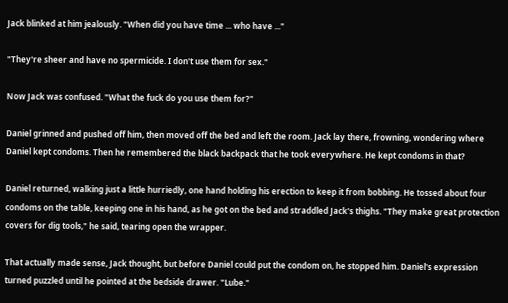Jack blinked at him jealously. "When did you have time ... who have ..."

"They're sheer and have no spermicide. I don't use them for sex."

Now Jack was confused. "What the fuck do you use them for?"

Daniel grinned and pushed off him, then moved off the bed and left the room. Jack lay there, frowning, wondering where Daniel kept condoms. Then he remembered the black backpack that he took everywhere. He kept condoms in that?

Daniel returned, walking just a little hurriedly, one hand holding his erection to keep it from bobbing. He tossed about four condoms on the table, keeping one in his hand, as he got on the bed and straddled Jack's thighs. "They make great protection covers for dig tools," he said, tearing open the wrapper.

That actually made sense, Jack thought, but before Daniel could put the condom on, he stopped him. Daniel's expression turned puzzled until he pointed at the bedside drawer. "Lube."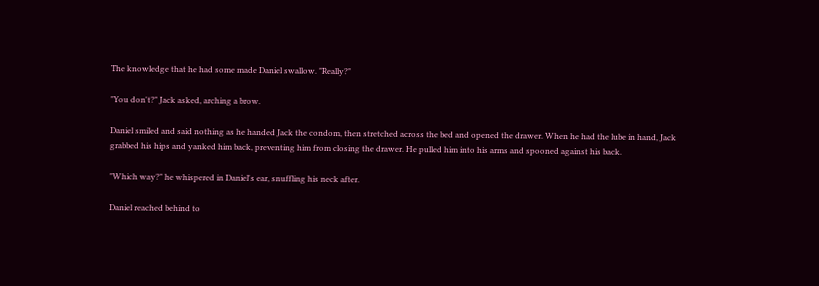The knowledge that he had some made Daniel swallow. "Really?"

"You don't?" Jack asked, arching a brow.

Daniel smiled and said nothing as he handed Jack the condom, then stretched across the bed and opened the drawer. When he had the lube in hand, Jack grabbed his hips and yanked him back, preventing him from closing the drawer. He pulled him into his arms and spooned against his back.

"Which way?" he whispered in Daniel's ear, snuffling his neck after.

Daniel reached behind to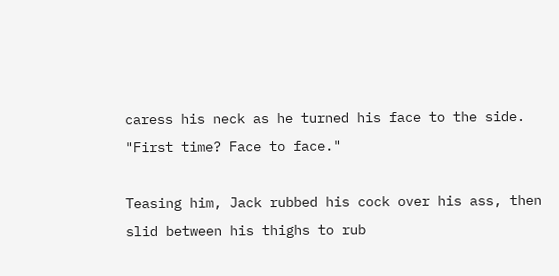caress his neck as he turned his face to the side. "First time? Face to face."

Teasing him, Jack rubbed his cock over his ass, then slid between his thighs to rub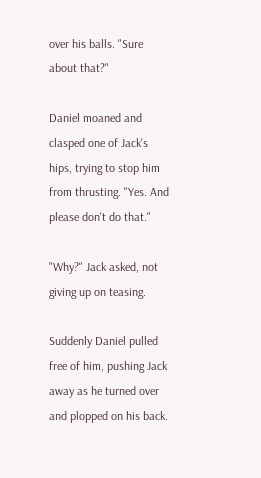over his balls. "Sure about that?"

Daniel moaned and clasped one of Jack's hips, trying to stop him from thrusting. "Yes. And please don't do that."

"Why?" Jack asked, not giving up on teasing.

Suddenly Daniel pulled free of him, pushing Jack away as he turned over and plopped on his back.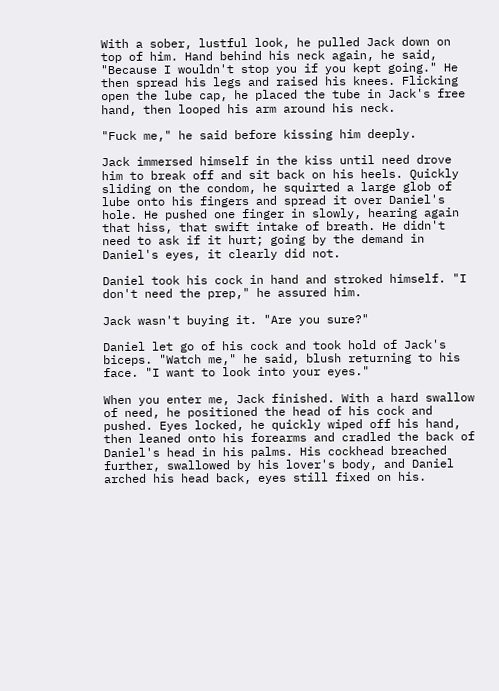With a sober, lustful look, he pulled Jack down on top of him. Hand behind his neck again, he said, "Because I wouldn't stop you if you kept going." He then spread his legs and raised his knees. Flicking open the lube cap, he placed the tube in Jack's free hand, then looped his arm around his neck.

"Fuck me," he said before kissing him deeply.

Jack immersed himself in the kiss until need drove him to break off and sit back on his heels. Quickly sliding on the condom, he squirted a large glob of lube onto his fingers and spread it over Daniel's hole. He pushed one finger in slowly, hearing again that hiss, that swift intake of breath. He didn't need to ask if it hurt; going by the demand in Daniel's eyes, it clearly did not.

Daniel took his cock in hand and stroked himself. "I don't need the prep," he assured him.

Jack wasn't buying it. "Are you sure?"

Daniel let go of his cock and took hold of Jack's biceps. "Watch me," he said, blush returning to his face. "I want to look into your eyes."

When you enter me, Jack finished. With a hard swallow of need, he positioned the head of his cock and pushed. Eyes locked, he quickly wiped off his hand, then leaned onto his forearms and cradled the back of Daniel's head in his palms. His cockhead breached further, swallowed by his lover's body, and Daniel arched his head back, eyes still fixed on his.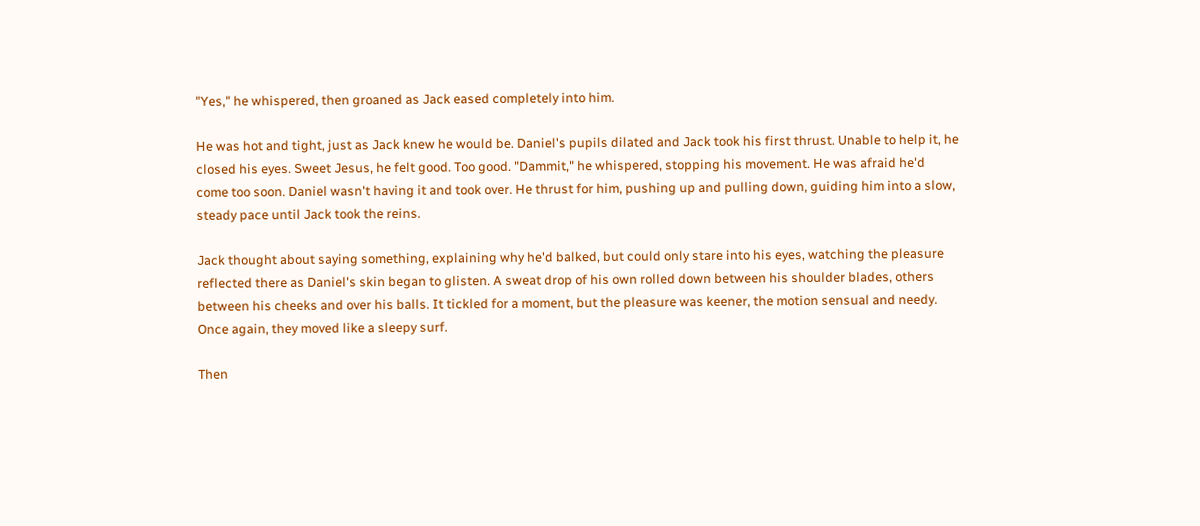"Yes," he whispered, then groaned as Jack eased completely into him.

He was hot and tight, just as Jack knew he would be. Daniel's pupils dilated and Jack took his first thrust. Unable to help it, he closed his eyes. Sweet Jesus, he felt good. Too good. "Dammit," he whispered, stopping his movement. He was afraid he'd come too soon. Daniel wasn't having it and took over. He thrust for him, pushing up and pulling down, guiding him into a slow, steady pace until Jack took the reins.

Jack thought about saying something, explaining why he'd balked, but could only stare into his eyes, watching the pleasure reflected there as Daniel's skin began to glisten. A sweat drop of his own rolled down between his shoulder blades, others between his cheeks and over his balls. It tickled for a moment, but the pleasure was keener, the motion sensual and needy. Once again, they moved like a sleepy surf.

Then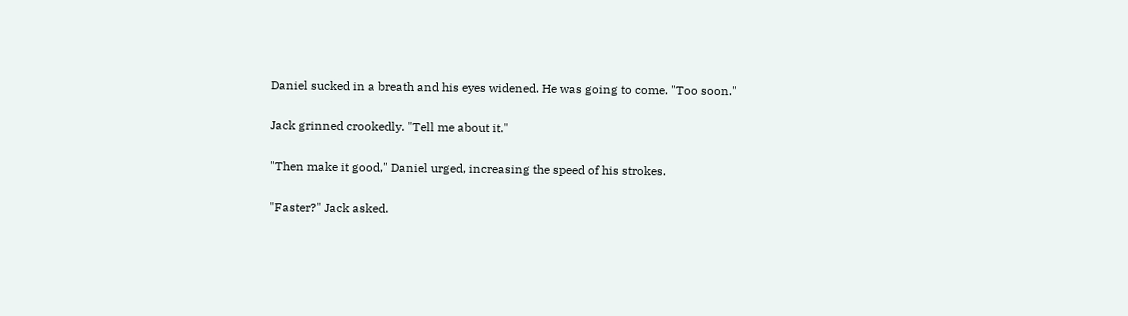Daniel sucked in a breath and his eyes widened. He was going to come. "Too soon."

Jack grinned crookedly. "Tell me about it."

"Then make it good," Daniel urged, increasing the speed of his strokes.

"Faster?" Jack asked.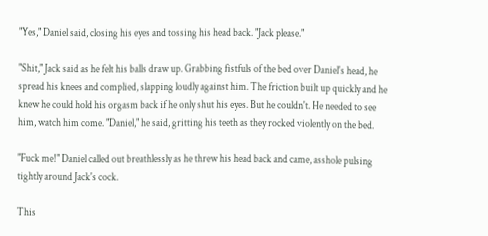"Yes," Daniel said, closing his eyes and tossing his head back. "Jack please."

"Shit," Jack said as he felt his balls draw up. Grabbing fistfuls of the bed over Daniel's head, he spread his knees and complied, slapping loudly against him. The friction built up quickly and he knew he could hold his orgasm back if he only shut his eyes. But he couldn't. He needed to see him, watch him come. "Daniel," he said, gritting his teeth as they rocked violently on the bed.

"Fuck me!" Daniel called out breathlessly as he threw his head back and came, asshole pulsing tightly around Jack's cock.

This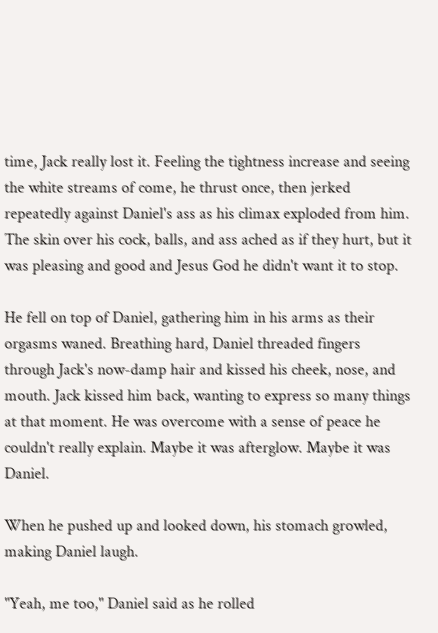time, Jack really lost it. Feeling the tightness increase and seeing the white streams of come, he thrust once, then jerked repeatedly against Daniel's ass as his climax exploded from him. The skin over his cock, balls, and ass ached as if they hurt, but it was pleasing and good and Jesus God he didn't want it to stop.

He fell on top of Daniel, gathering him in his arms as their orgasms waned. Breathing hard, Daniel threaded fingers through Jack's now-damp hair and kissed his cheek, nose, and mouth. Jack kissed him back, wanting to express so many things at that moment. He was overcome with a sense of peace he couldn't really explain. Maybe it was afterglow. Maybe it was Daniel.

When he pushed up and looked down, his stomach growled, making Daniel laugh.

"Yeah, me too," Daniel said as he rolled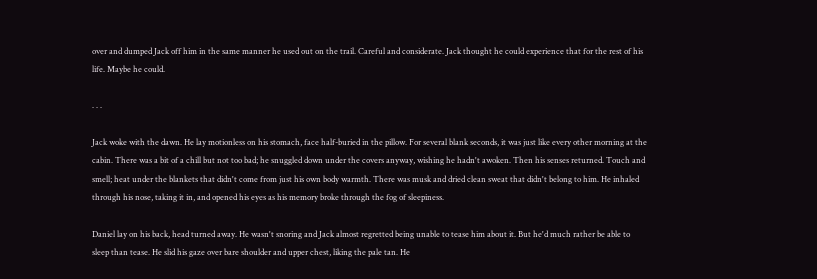over and dumped Jack off him in the same manner he used out on the trail. Careful and considerate. Jack thought he could experience that for the rest of his life. Maybe he could.

. . .

Jack woke with the dawn. He lay motionless on his stomach, face half-buried in the pillow. For several blank seconds, it was just like every other morning at the cabin. There was a bit of a chill but not too bad; he snuggled down under the covers anyway, wishing he hadn't awoken. Then his senses returned. Touch and smell; heat under the blankets that didn't come from just his own body warmth. There was musk and dried clean sweat that didn't belong to him. He inhaled through his nose, taking it in, and opened his eyes as his memory broke through the fog of sleepiness.

Daniel lay on his back, head turned away. He wasn't snoring and Jack almost regretted being unable to tease him about it. But he'd much rather be able to sleep than tease. He slid his gaze over bare shoulder and upper chest, liking the pale tan. He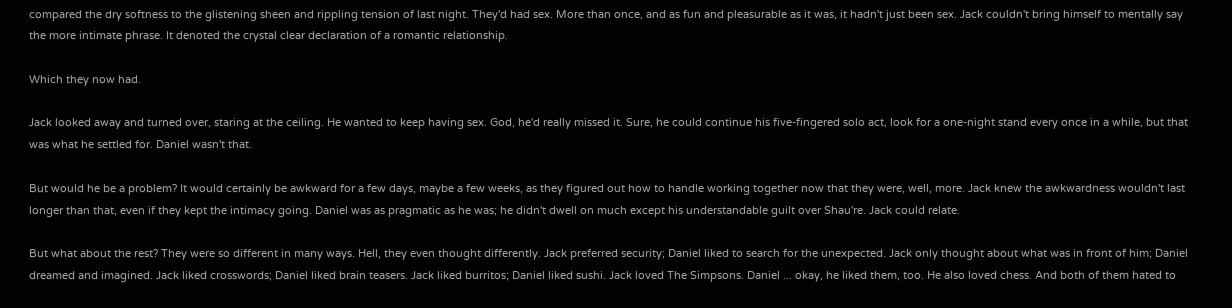compared the dry softness to the glistening sheen and rippling tension of last night. They'd had sex. More than once, and as fun and pleasurable as it was, it hadn't just been sex. Jack couldn't bring himself to mentally say the more intimate phrase. It denoted the crystal clear declaration of a romantic relationship.

Which they now had.

Jack looked away and turned over, staring at the ceiling. He wanted to keep having sex. God, he'd really missed it. Sure, he could continue his five-fingered solo act, look for a one-night stand every once in a while, but that was what he settled for. Daniel wasn't that.

But would he be a problem? It would certainly be awkward for a few days, maybe a few weeks, as they figured out how to handle working together now that they were, well, more. Jack knew the awkwardness wouldn't last longer than that, even if they kept the intimacy going. Daniel was as pragmatic as he was; he didn't dwell on much except his understandable guilt over Shau're. Jack could relate.

But what about the rest? They were so different in many ways. Hell, they even thought differently. Jack preferred security; Daniel liked to search for the unexpected. Jack only thought about what was in front of him; Daniel dreamed and imagined. Jack liked crosswords; Daniel liked brain teasers. Jack liked burritos; Daniel liked sushi. Jack loved The Simpsons. Daniel ... okay, he liked them, too. He also loved chess. And both of them hated to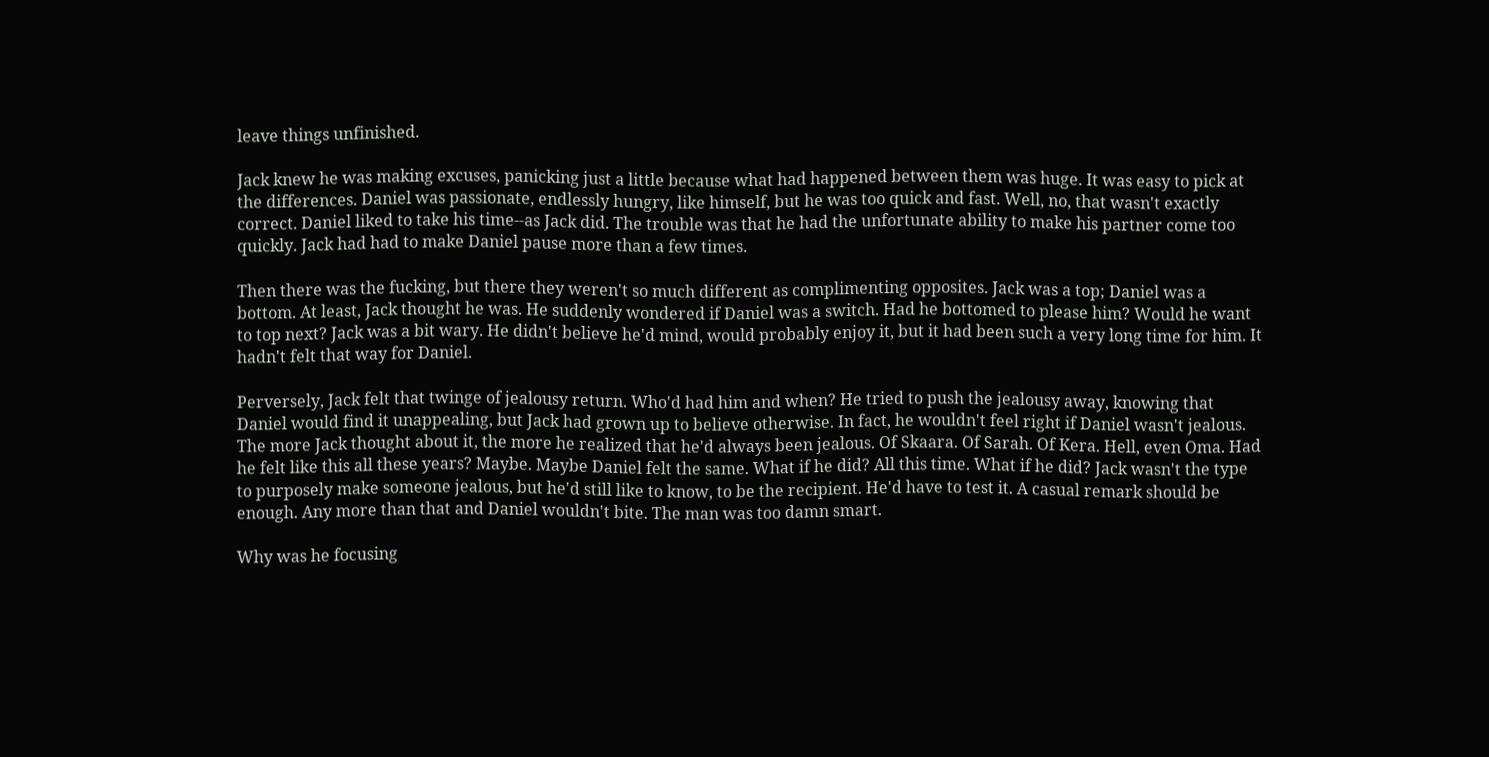leave things unfinished.

Jack knew he was making excuses, panicking just a little because what had happened between them was huge. It was easy to pick at the differences. Daniel was passionate, endlessly hungry, like himself, but he was too quick and fast. Well, no, that wasn't exactly correct. Daniel liked to take his time--as Jack did. The trouble was that he had the unfortunate ability to make his partner come too quickly. Jack had had to make Daniel pause more than a few times.

Then there was the fucking, but there they weren't so much different as complimenting opposites. Jack was a top; Daniel was a bottom. At least, Jack thought he was. He suddenly wondered if Daniel was a switch. Had he bottomed to please him? Would he want to top next? Jack was a bit wary. He didn't believe he'd mind, would probably enjoy it, but it had been such a very long time for him. It hadn't felt that way for Daniel.

Perversely, Jack felt that twinge of jealousy return. Who'd had him and when? He tried to push the jealousy away, knowing that Daniel would find it unappealing, but Jack had grown up to believe otherwise. In fact, he wouldn't feel right if Daniel wasn't jealous. The more Jack thought about it, the more he realized that he'd always been jealous. Of Skaara. Of Sarah. Of Kera. Hell, even Oma. Had he felt like this all these years? Maybe. Maybe Daniel felt the same. What if he did? All this time. What if he did? Jack wasn't the type to purposely make someone jealous, but he'd still like to know, to be the recipient. He'd have to test it. A casual remark should be enough. Any more than that and Daniel wouldn't bite. The man was too damn smart.

Why was he focusing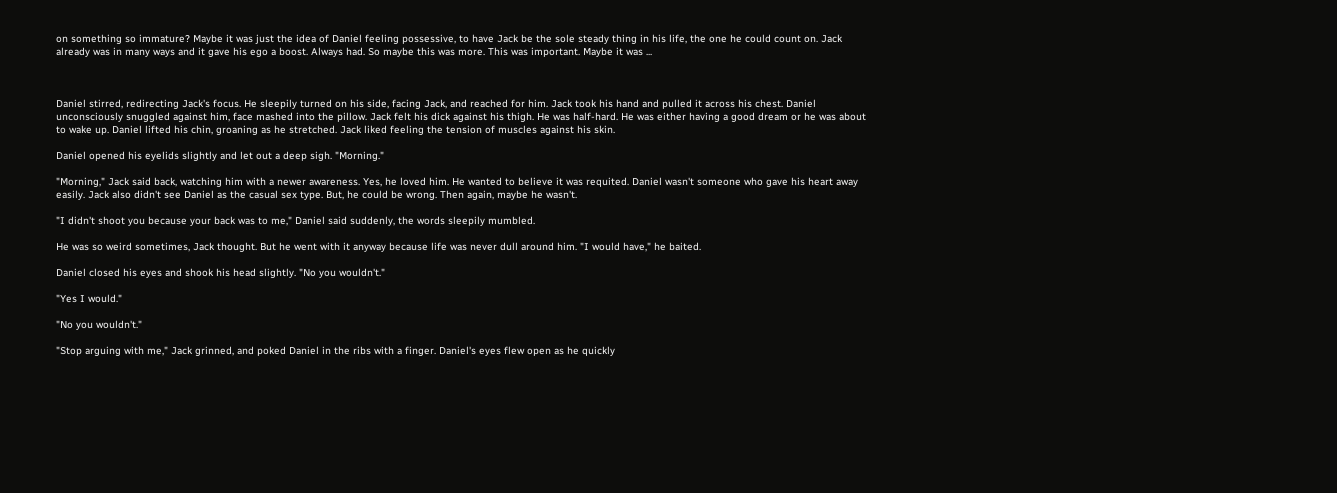on something so immature? Maybe it was just the idea of Daniel feeling possessive, to have Jack be the sole steady thing in his life, the one he could count on. Jack already was in many ways and it gave his ego a boost. Always had. So maybe this was more. This was important. Maybe it was ...



Daniel stirred, redirecting Jack's focus. He sleepily turned on his side, facing Jack, and reached for him. Jack took his hand and pulled it across his chest. Daniel unconsciously snuggled against him, face mashed into the pillow. Jack felt his dick against his thigh. He was half-hard. He was either having a good dream or he was about to wake up. Daniel lifted his chin, groaning as he stretched. Jack liked feeling the tension of muscles against his skin.

Daniel opened his eyelids slightly and let out a deep sigh. "Morning."

"Morning," Jack said back, watching him with a newer awareness. Yes, he loved him. He wanted to believe it was requited. Daniel wasn't someone who gave his heart away easily. Jack also didn't see Daniel as the casual sex type. But, he could be wrong. Then again, maybe he wasn't.

"I didn't shoot you because your back was to me," Daniel said suddenly, the words sleepily mumbled.

He was so weird sometimes, Jack thought. But he went with it anyway because life was never dull around him. "I would have," he baited.

Daniel closed his eyes and shook his head slightly. "No you wouldn't."

"Yes I would."

"No you wouldn't."

"Stop arguing with me," Jack grinned, and poked Daniel in the ribs with a finger. Daniel's eyes flew open as he quickly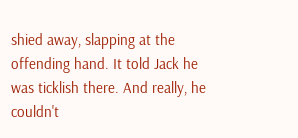shied away, slapping at the offending hand. It told Jack he was ticklish there. And really, he couldn't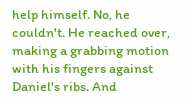help himself. No, he couldn't. He reached over, making a grabbing motion with his fingers against Daniel's ribs. And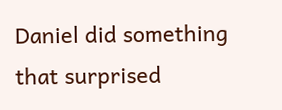Daniel did something that surprised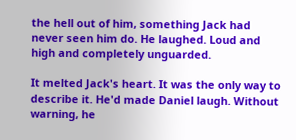the hell out of him, something Jack had never seen him do. He laughed. Loud and high and completely unguarded.

It melted Jack's heart. It was the only way to describe it. He'd made Daniel laugh. Without warning, he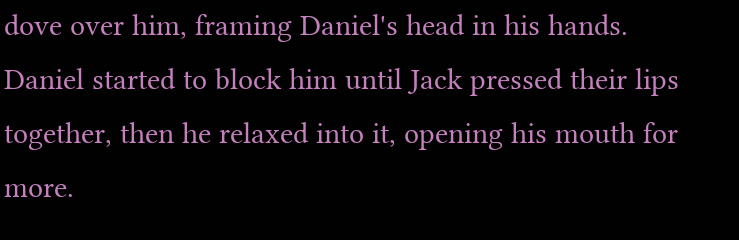dove over him, framing Daniel's head in his hands. Daniel started to block him until Jack pressed their lips together, then he relaxed into it, opening his mouth for more.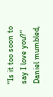"Is it too soon to say I love you?" Daniel mumbled,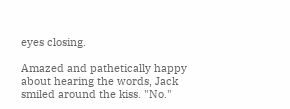eyes closing.

Amazed and pathetically happy about hearing the words, Jack smiled around the kiss. "No."